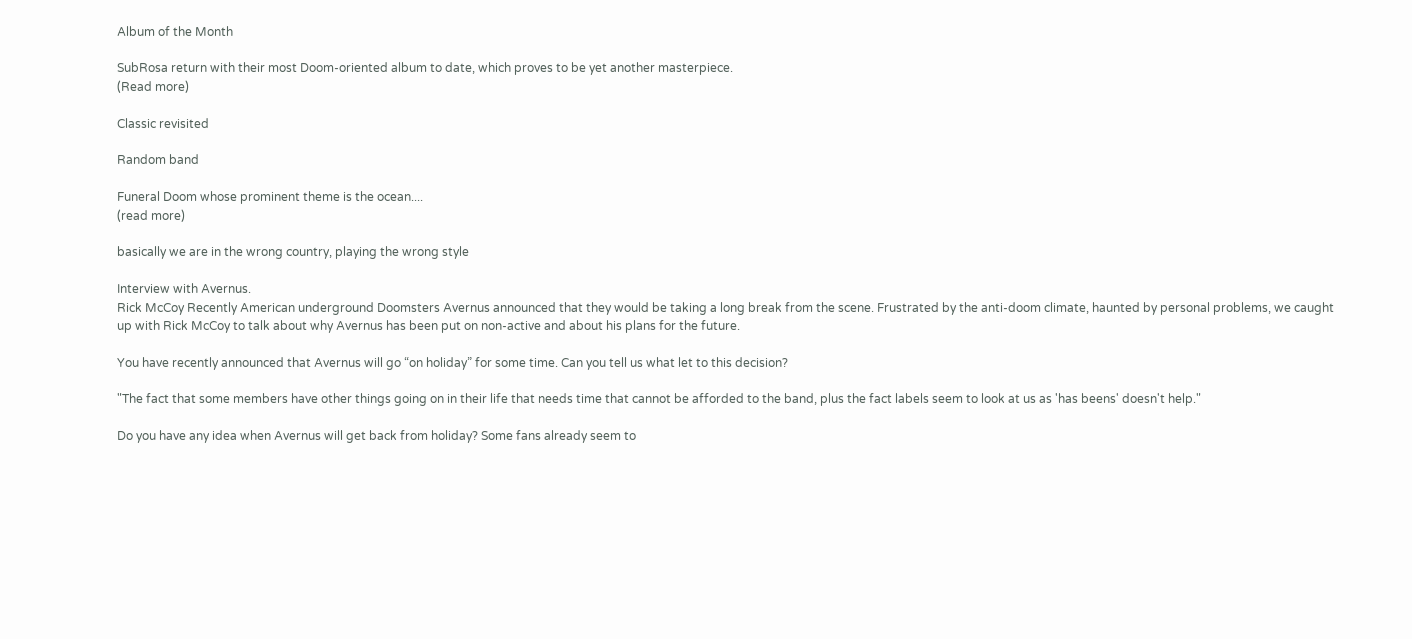Album of the Month

SubRosa return with their most Doom-oriented album to date, which proves to be yet another masterpiece.
(Read more)

Classic revisited

Random band

Funeral Doom whose prominent theme is the ocean....
(read more)

basically we are in the wrong country, playing the wrong style

Interview with Avernus.
Rick McCoy Recently American underground Doomsters Avernus announced that they would be taking a long break from the scene. Frustrated by the anti-doom climate, haunted by personal problems, we caught up with Rick McCoy to talk about why Avernus has been put on non-active and about his plans for the future.

You have recently announced that Avernus will go “on holiday” for some time. Can you tell us what let to this decision?

"The fact that some members have other things going on in their life that needs time that cannot be afforded to the band, plus the fact labels seem to look at us as 'has beens' doesn't help."

Do you have any idea when Avernus will get back from holiday? Some fans already seem to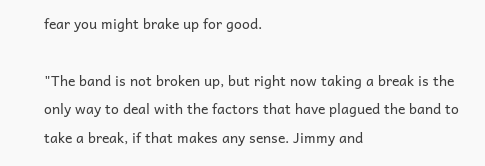fear you might brake up for good.

"The band is not broken up, but right now taking a break is the only way to deal with the factors that have plagued the band to take a break, if that makes any sense. Jimmy and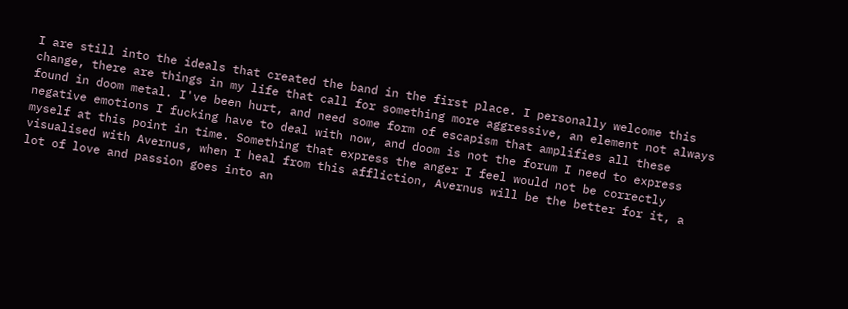I are still into the ideals that created the band in the first place. I personally welcome this change, there are things in my life that call for something more aggressive, an element not always found in doom metal. I've been hurt, and need some form of escapism that amplifies all these negative emotions I fucking have to deal with now, and doom is not the forum I need to express myself at this point in time. Something that express the anger I feel would not be correctly visualised with Avernus, when I heal from this affliction, Avernus will be the better for it, a lot of love and passion goes into an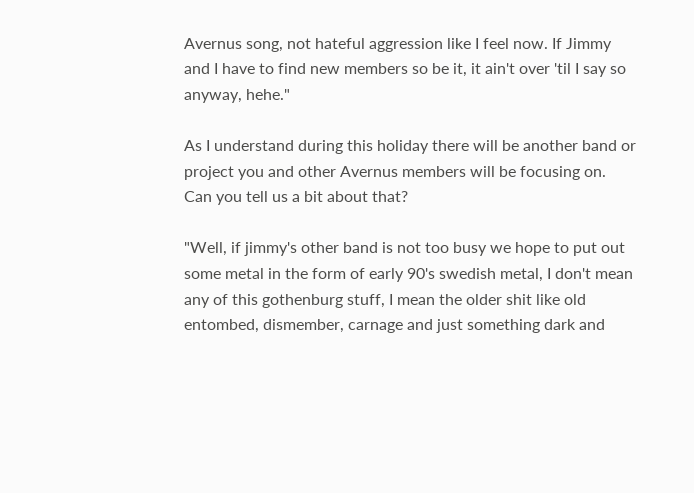Avernus song, not hateful aggression like I feel now. If Jimmy and I have to find new members so be it, it ain't over 'til I say so anyway, hehe."

As I understand during this holiday there will be another band or project you and other Avernus members will be focusing on. Can you tell us a bit about that?

"Well, if jimmy's other band is not too busy we hope to put out some metal in the form of early 90's swedish metal, I don't mean any of this gothenburg stuff, I mean the older shit like old entombed, dismember, carnage and just something dark and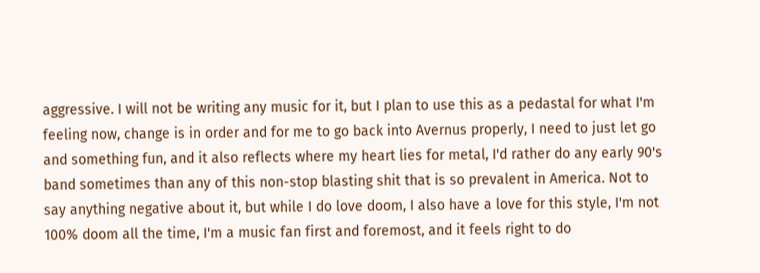aggressive. I will not be writing any music for it, but I plan to use this as a pedastal for what I'm feeling now, change is in order and for me to go back into Avernus properly, I need to just let go and something fun, and it also reflects where my heart lies for metal, I'd rather do any early 90's band sometimes than any of this non-stop blasting shit that is so prevalent in America. Not to say anything negative about it, but while I do love doom, I also have a love for this style, I'm not 100% doom all the time, I'm a music fan first and foremost, and it feels right to do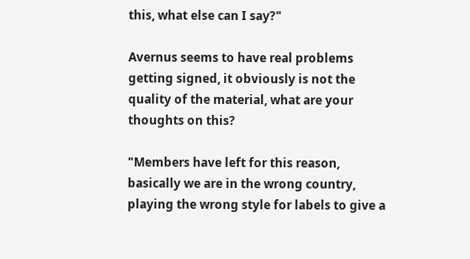this, what else can I say?"

Avernus seems to have real problems getting signed, it obviously is not the quality of the material, what are your thoughts on this?

"Members have left for this reason, basically we are in the wrong country, playing the wrong style for labels to give a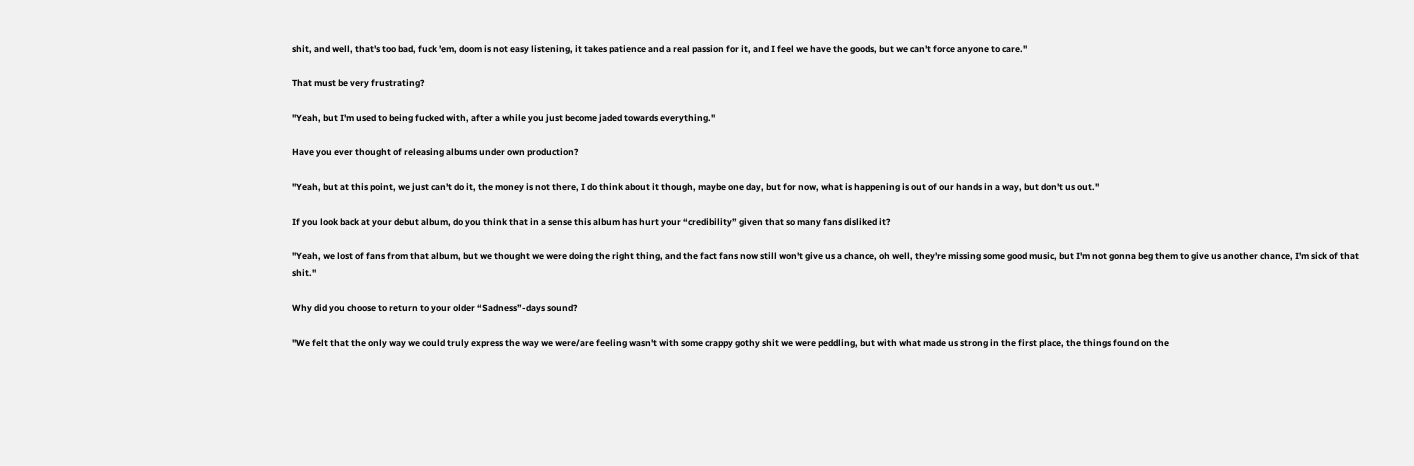shit, and well, that's too bad, fuck 'em, doom is not easy listening, it takes patience and a real passion for it, and I feel we have the goods, but we can't force anyone to care."

That must be very frustrating?

"Yeah, but I'm used to being fucked with, after a while you just become jaded towards everything."

Have you ever thought of releasing albums under own production?

"Yeah, but at this point, we just can't do it, the money is not there, I do think about it though, maybe one day, but for now, what is happening is out of our hands in a way, but don't us out."

If you look back at your debut album, do you think that in a sense this album has hurt your “credibility” given that so many fans disliked it?

"Yeah, we lost of fans from that album, but we thought we were doing the right thing, and the fact fans now still won't give us a chance, oh well, they're missing some good music, but I'm not gonna beg them to give us another chance, I'm sick of that shit."

Why did you choose to return to your older “Sadness”-days sound?

"We felt that the only way we could truly express the way we were/are feeling wasn't with some crappy gothy shit we were peddling, but with what made us strong in the first place, the things found on the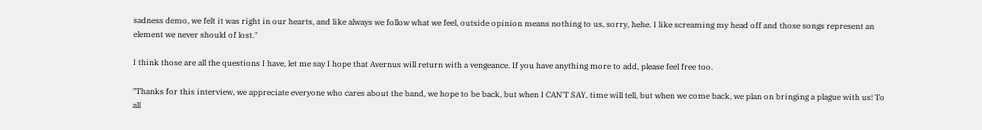sadness demo, we felt it was right in our hearts, and like always we follow what we feel, outside opinion means nothing to us, sorry, hehe. I like screaming my head off and those songs represent an element we never should of lost."

I think those are all the questions I have, let me say I hope that Avernus will return with a vengeance. If you have anything more to add, please feel free too.

"Thanks for this interview, we appreciate everyone who cares about the band, we hope to be back, but when I CAN'T SAY, time will tell, but when we come back, we plan on bringing a plague with us! To all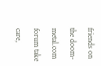friends on the doom-metal.com forum take care,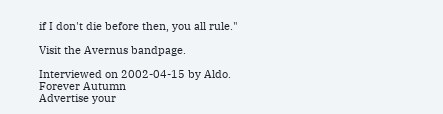if I don't die before then, you all rule."

Visit the Avernus bandpage.

Interviewed on 2002-04-15 by Aldo.
Forever Autumn
Advertise your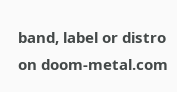band, label or distro on doom-metal.com